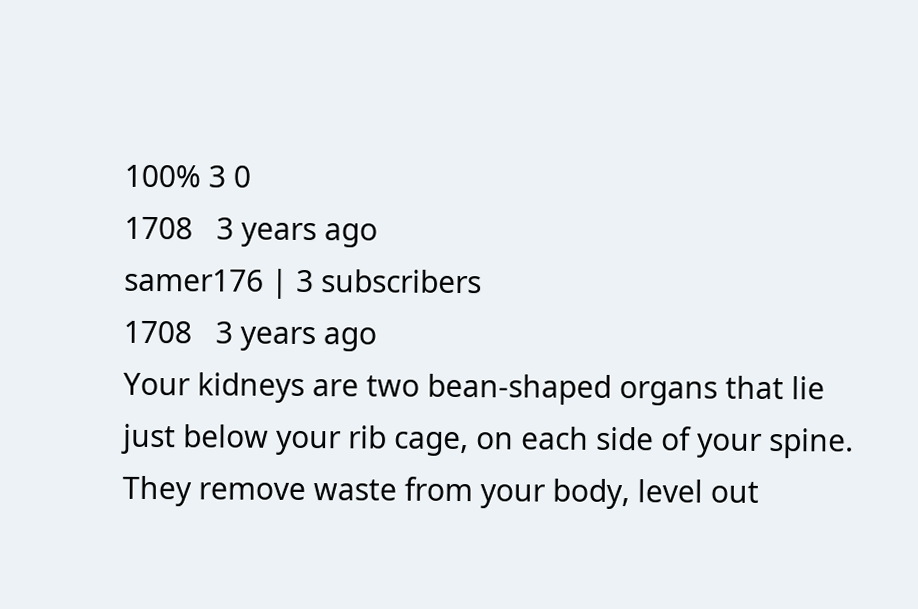100% 3 0
1708   3 years ago
samer176 | 3 subscribers
1708   3 years ago
Your kidneys are two bean-shaped organs that lie just below your rib cage, on each side of your spine. They remove waste from your body, level out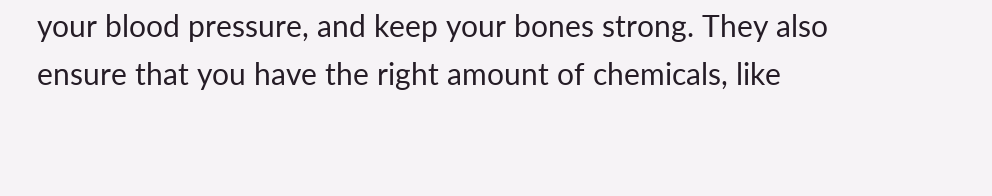your blood pressure, and keep your bones strong. They also ensure that you have the right amount of chemicals, like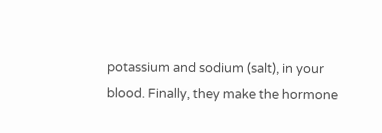potassium and sodium (salt), in your blood. Finally, they make the hormone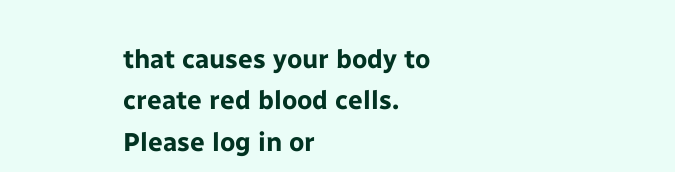that causes your body to create red blood cells.
Please log in or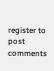register to post comments